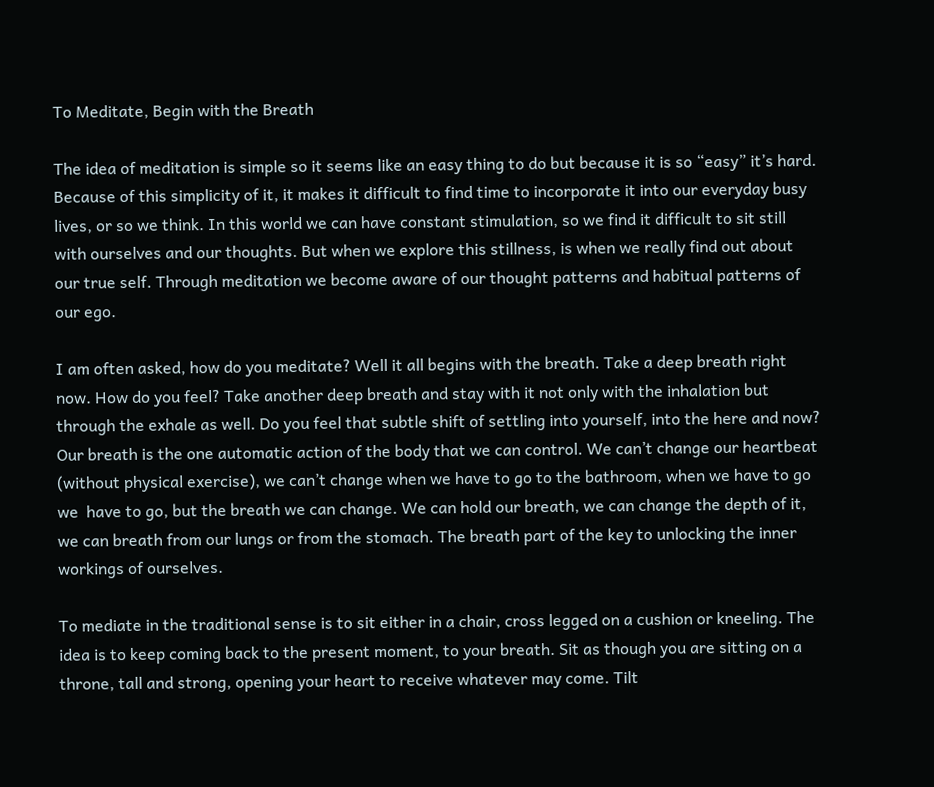To Meditate, Begin with the Breath

The idea of meditation is simple so it seems like an easy thing to do but because it is so “easy” it’s hard. Because of this simplicity of it, it makes it difficult to find time to incorporate it into our everyday busy lives, or so we think. In this world we can have constant stimulation, so we find it difficult to sit still with ourselves and our thoughts. But when we explore this stillness, is when we really find out about our true self. Through meditation we become aware of our thought patterns and habitual patterns of our ego.

I am often asked, how do you meditate? Well it all begins with the breath. Take a deep breath right now. How do you feel? Take another deep breath and stay with it not only with the inhalation but through the exhale as well. Do you feel that subtle shift of settling into yourself, into the here and now? Our breath is the one automatic action of the body that we can control. We can’t change our heartbeat (without physical exercise), we can’t change when we have to go to the bathroom, when we have to go we  have to go, but the breath we can change. We can hold our breath, we can change the depth of it, we can breath from our lungs or from the stomach. The breath part of the key to unlocking the inner workings of ourselves.

To mediate in the traditional sense is to sit either in a chair, cross legged on a cushion or kneeling. The idea is to keep coming back to the present moment, to your breath. Sit as though you are sitting on a throne, tall and strong, opening your heart to receive whatever may come. Tilt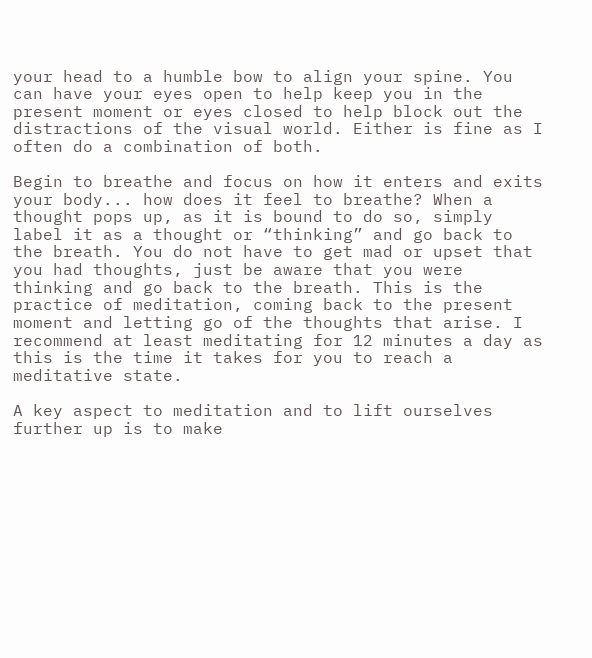your head to a humble bow to align your spine. You can have your eyes open to help keep you in the present moment or eyes closed to help block out the distractions of the visual world. Either is fine as I often do a combination of both.

Begin to breathe and focus on how it enters and exits your body... how does it feel to breathe? When a thought pops up, as it is bound to do so, simply label it as a thought or “thinking” and go back to the breath. You do not have to get mad or upset that you had thoughts, just be aware that you were thinking and go back to the breath. This is the practice of meditation, coming back to the present moment and letting go of the thoughts that arise. I recommend at least meditating for 12 minutes a day as this is the time it takes for you to reach a meditative state.

A key aspect to meditation and to lift ourselves further up is to make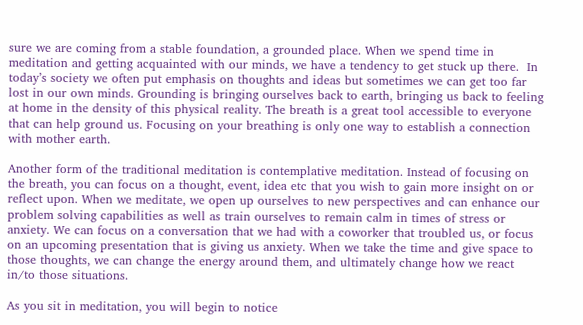sure we are coming from a stable foundation, a grounded place. When we spend time in meditation and getting acquainted with our minds, we have a tendency to get stuck up there.  In today’s society we often put emphasis on thoughts and ideas but sometimes we can get too far lost in our own minds. Grounding is bringing ourselves back to earth, bringing us back to feeling at home in the density of this physical reality. The breath is a great tool accessible to everyone that can help ground us. Focusing on your breathing is only one way to establish a connection with mother earth.

Another form of the traditional meditation is contemplative meditation. Instead of focusing on the breath, you can focus on a thought, event, idea etc that you wish to gain more insight on or reflect upon. When we meditate, we open up ourselves to new perspectives and can enhance our problem solving capabilities as well as train ourselves to remain calm in times of stress or anxiety. We can focus on a conversation that we had with a coworker that troubled us, or focus on an upcoming presentation that is giving us anxiety. When we take the time and give space to those thoughts, we can change the energy around them, and ultimately change how we react in/to those situations.

As you sit in meditation, you will begin to notice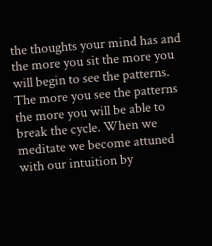the thoughts your mind has and the more you sit the more you will begin to see the patterns. The more you see the patterns the more you will be able to break the cycle. When we meditate we become attuned with our intuition by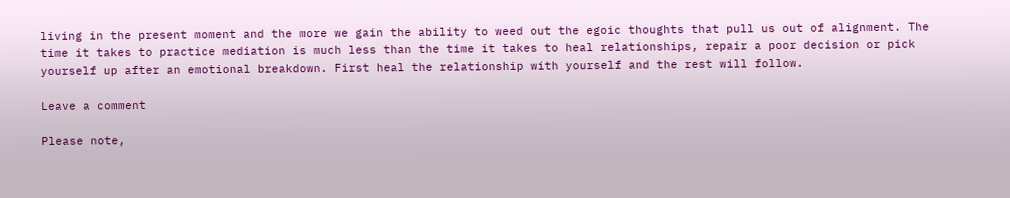living in the present moment and the more we gain the ability to weed out the egoic thoughts that pull us out of alignment. The time it takes to practice mediation is much less than the time it takes to heal relationships, repair a poor decision or pick yourself up after an emotional breakdown. First heal the relationship with yourself and the rest will follow.

Leave a comment

Please note,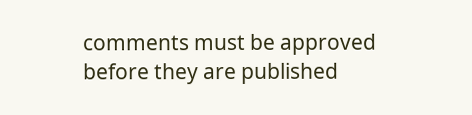comments must be approved before they are published